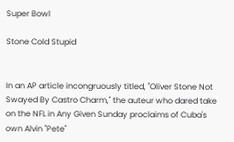Super Bowl

Stone Cold Stupid


In an AP article incongruously titled, "Oliver Stone Not Swayed By Castro Charm," the auteur who dared take on the NFL in Any Given Sunday proclaims of Cuba's own Alvin "Pete"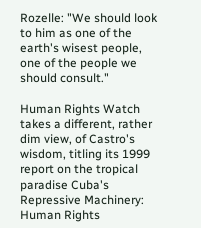Rozelle: "We should look to him as one of the earth's wisest people, one of the people we should consult."

Human Rights Watch takes a different, rather dim view, of Castro's wisdom, titling its 1999 report on the tropical paradise Cuba's Repressive Machinery: Human Rights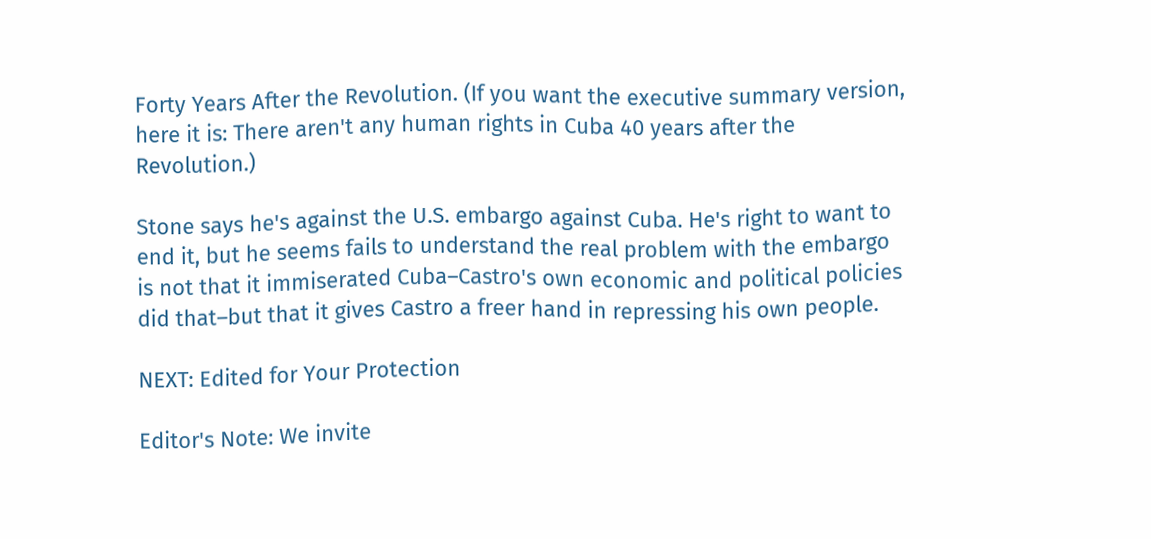Forty Years After the Revolution. (If you want the executive summary version, here it is: There aren't any human rights in Cuba 40 years after the Revolution.)

Stone says he's against the U.S. embargo against Cuba. He's right to want to end it, but he seems fails to understand the real problem with the embargo is not that it immiserated Cuba–Castro's own economic and political policies did that–but that it gives Castro a freer hand in repressing his own people.

NEXT: Edited for Your Protection

Editor's Note: We invite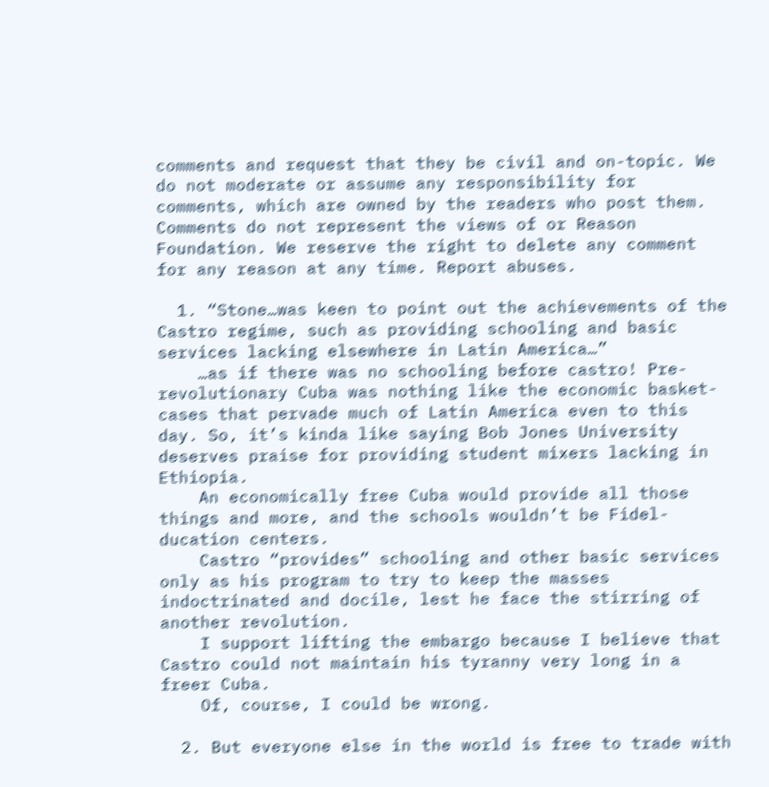comments and request that they be civil and on-topic. We do not moderate or assume any responsibility for comments, which are owned by the readers who post them. Comments do not represent the views of or Reason Foundation. We reserve the right to delete any comment for any reason at any time. Report abuses.

  1. “Stone…was keen to point out the achievements of the Castro regime, such as providing schooling and basic services lacking elsewhere in Latin America…”
    …as if there was no schooling before castro! Pre-revolutionary Cuba was nothing like the economic basket-cases that pervade much of Latin America even to this day. So, it’s kinda like saying Bob Jones University deserves praise for providing student mixers lacking in Ethiopia.
    An economically free Cuba would provide all those things and more, and the schools wouldn’t be Fidel-ducation centers.
    Castro “provides” schooling and other basic services only as his program to try to keep the masses indoctrinated and docile, lest he face the stirring of another revolution.
    I support lifting the embargo because I believe that Castro could not maintain his tyranny very long in a freer Cuba.
    Of, course, I could be wrong.

  2. But everyone else in the world is free to trade with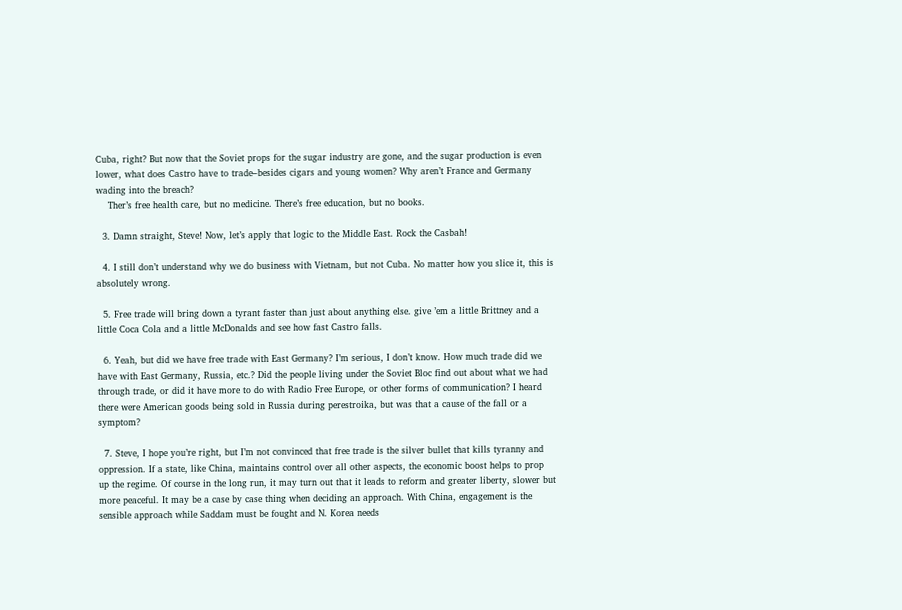Cuba, right? But now that the Soviet props for the sugar industry are gone, and the sugar production is even lower, what does Castro have to trade–besides cigars and young women? Why aren’t France and Germany wading into the breach?
    Ther’s free health care, but no medicine. There’s free education, but no books.

  3. Damn straight, Steve! Now, let’s apply that logic to the Middle East. Rock the Casbah!

  4. I still don’t understand why we do business with Vietnam, but not Cuba. No matter how you slice it, this is absolutely wrong.

  5. Free trade will bring down a tyrant faster than just about anything else. give ’em a little Brittney and a little Coca Cola and a little McDonalds and see how fast Castro falls.

  6. Yeah, but did we have free trade with East Germany? I’m serious, I don’t know. How much trade did we have with East Germany, Russia, etc.? Did the people living under the Soviet Bloc find out about what we had through trade, or did it have more to do with Radio Free Europe, or other forms of communication? I heard there were American goods being sold in Russia during perestroika, but was that a cause of the fall or a symptom?

  7. Steve, I hope you’re right, but I’m not convinced that free trade is the silver bullet that kills tyranny and oppression. If a state, like China, maintains control over all other aspects, the economic boost helps to prop up the regime. Of course in the long run, it may turn out that it leads to reform and greater liberty, slower but more peaceful. It may be a case by case thing when deciding an approach. With China, engagement is the sensible approach while Saddam must be fought and N. Korea needs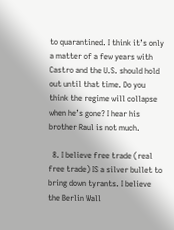to quarantined. I think it’s only a matter of a few years with Castro and the U.S. should hold out until that time. Do you think the regime will collapse when he’s gone? I hear his brother Raul is not much.

  8. I believe free trade (real free trade) IS a silver bullet to bring down tyrants. I believe the Berlin Wall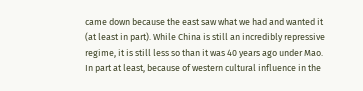came down because the east saw what we had and wanted it (at least in part). While China is still an incredibly repressive regime, it is still less so than it was 40 years ago under Mao. In part at least, because of western cultural influence in the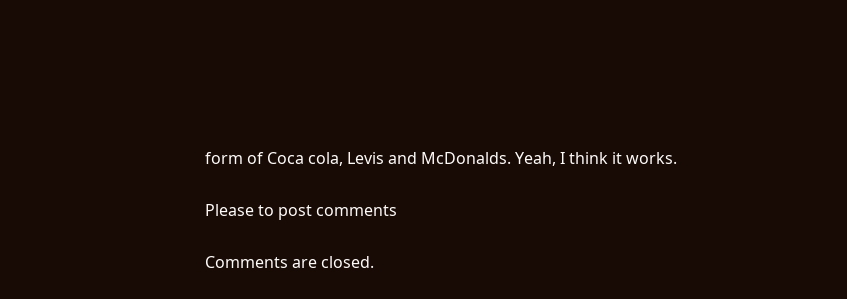form of Coca cola, Levis and McDonalds. Yeah, I think it works.

Please to post comments

Comments are closed.